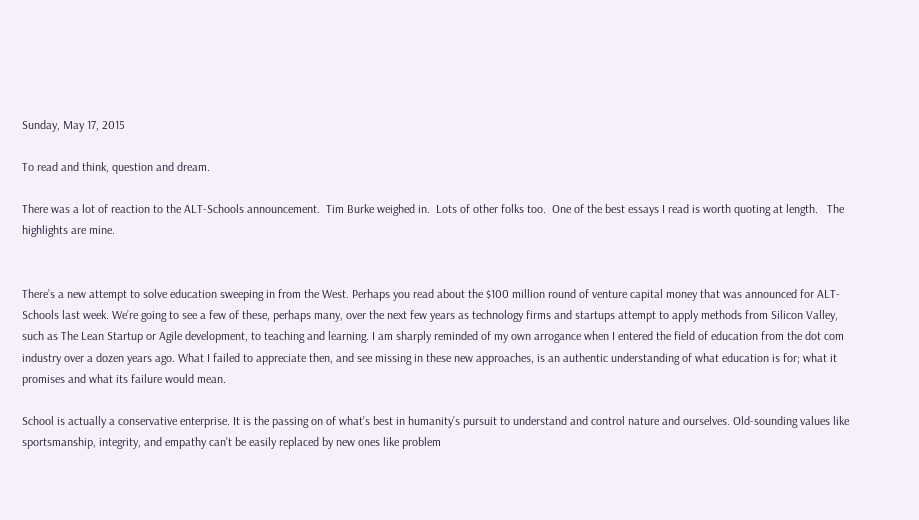Sunday, May 17, 2015

To read and think, question and dream.

There was a lot of reaction to the ALT-Schools announcement.  Tim Burke weighed in.  Lots of other folks too.  One of the best essays I read is worth quoting at length.   The highlights are mine.


There’s a new attempt to solve education sweeping in from the West. Perhaps you read about the $100 million round of venture capital money that was announced for ALT-Schools last week. We’re going to see a few of these, perhaps many, over the next few years as technology firms and startups attempt to apply methods from Silicon Valley, such as The Lean Startup or Agile development, to teaching and learning. I am sharply reminded of my own arrogance when I entered the field of education from the dot com industry over a dozen years ago. What I failed to appreciate then, and see missing in these new approaches, is an authentic understanding of what education is for; what it promises and what its failure would mean.

School is actually a conservative enterprise. It is the passing on of what’s best in humanity’s pursuit to understand and control nature and ourselves. Old-sounding values like sportsmanship, integrity, and empathy can’t be easily replaced by new ones like problem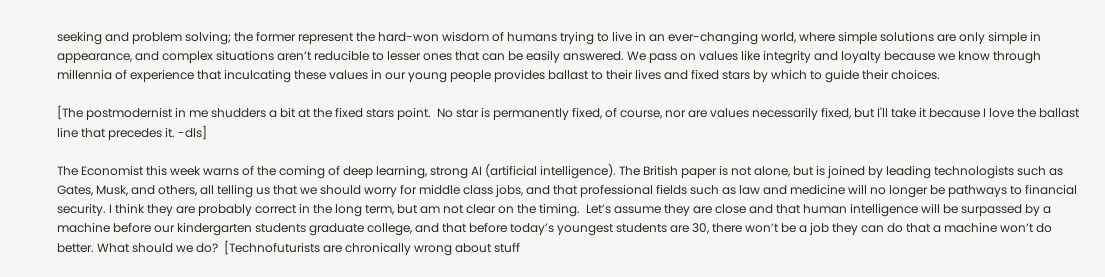seeking and problem solving; the former represent the hard-won wisdom of humans trying to live in an ever-changing world, where simple solutions are only simple in appearance, and complex situations aren’t reducible to lesser ones that can be easily answered. We pass on values like integrity and loyalty because we know through millennia of experience that inculcating these values in our young people provides ballast to their lives and fixed stars by which to guide their choices.

[The postmodernist in me shudders a bit at the fixed stars point.  No star is permanently fixed, of course, nor are values necessarily fixed, but I'll take it because I love the ballast line that precedes it. -dls]

The Economist this week warns of the coming of deep learning, strong AI (artificial intelligence). The British paper is not alone, but is joined by leading technologists such as Gates, Musk, and others, all telling us that we should worry for middle class jobs, and that professional fields such as law and medicine will no longer be pathways to financial security. I think they are probably correct in the long term, but am not clear on the timing.  Let’s assume they are close and that human intelligence will be surpassed by a machine before our kindergarten students graduate college, and that before today’s youngest students are 30, there won’t be a job they can do that a machine won’t do better. What should we do?  [Technofuturists are chronically wrong about stuff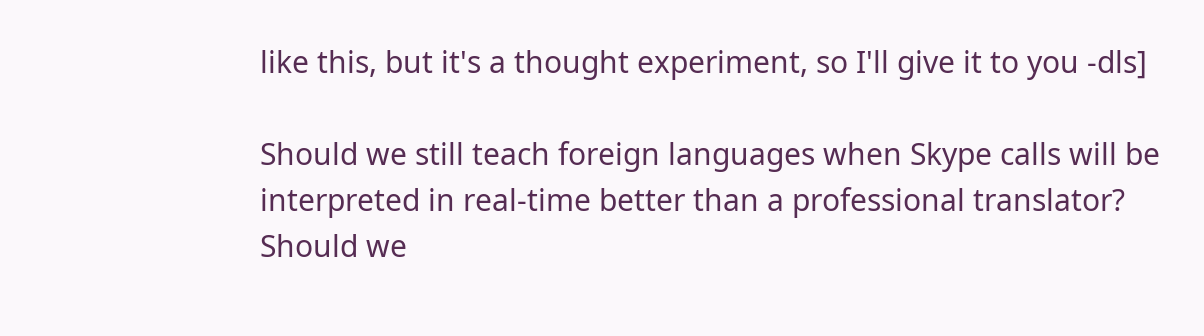like this, but it's a thought experiment, so I'll give it to you -dls]

Should we still teach foreign languages when Skype calls will be interpreted in real-time better than a professional translator? Should we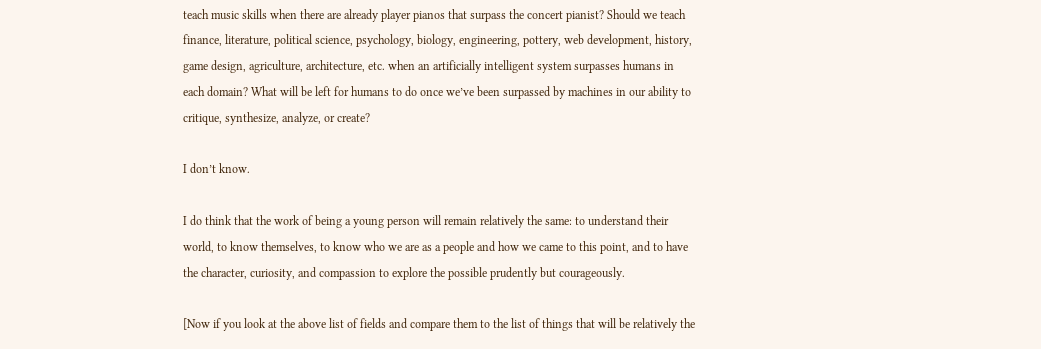teach music skills when there are already player pianos that surpass the concert pianist? Should we teach finance, literature, political science, psychology, biology, engineering, pottery, web development, history, game design, agriculture, architecture, etc. when an artificially intelligent system surpasses humans in each domain? What will be left for humans to do once we’ve been surpassed by machines in our ability to critique, synthesize, analyze, or create?

I don’t know.

I do think that the work of being a young person will remain relatively the same: to understand their world, to know themselves, to know who we are as a people and how we came to this point, and to have the character, curiosity, and compassion to explore the possible prudently but courageously.

[Now if you look at the above list of fields and compare them to the list of things that will be relatively the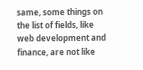same, some things on the list of fields, like web development and finance, are not like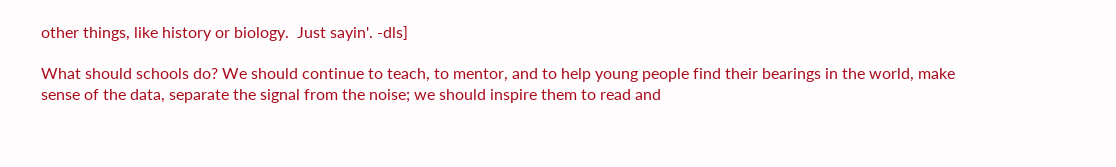other things, like history or biology.  Just sayin'. -dls]

What should schools do? We should continue to teach, to mentor, and to help young people find their bearings in the world, make sense of the data, separate the signal from the noise; we should inspire them to read and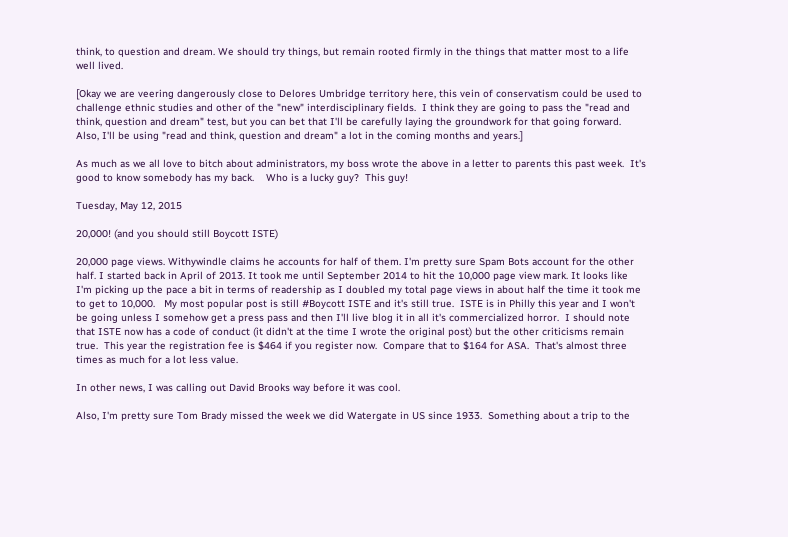think, to question and dream. We should try things, but remain rooted firmly in the things that matter most to a life well lived.

[Okay we are veering dangerously close to Delores Umbridge territory here, this vein of conservatism could be used to challenge ethnic studies and other of the "new" interdisciplinary fields.  I think they are going to pass the "read and think, question and dream" test, but you can bet that I'll be carefully laying the groundwork for that going forward.   Also, I'll be using "read and think, question and dream" a lot in the coming months and years.]

As much as we all love to bitch about administrators, my boss wrote the above in a letter to parents this past week.  It's good to know somebody has my back.    Who is a lucky guy?  This guy!

Tuesday, May 12, 2015

20,000! (and you should still Boycott ISTE)

20,000 page views. Withywindle claims he accounts for half of them. I'm pretty sure Spam Bots account for the other half. I started back in April of 2013. It took me until September 2014 to hit the 10,000 page view mark. It looks like I'm picking up the pace a bit in terms of readership as I doubled my total page views in about half the time it took me to get to 10,000.   My most popular post is still #Boycott ISTE and it's still true.  ISTE is in Philly this year and I won't be going unless I somehow get a press pass and then I'll live blog it in all it's commercialized horror.  I should note that ISTE now has a code of conduct (it didn't at the time I wrote the original post) but the other criticisms remain true.  This year the registration fee is $464 if you register now.  Compare that to $164 for ASA.  That's almost three times as much for a lot less value.

In other news, I was calling out David Brooks way before it was cool.

Also, I'm pretty sure Tom Brady missed the week we did Watergate in US since 1933.  Something about a trip to the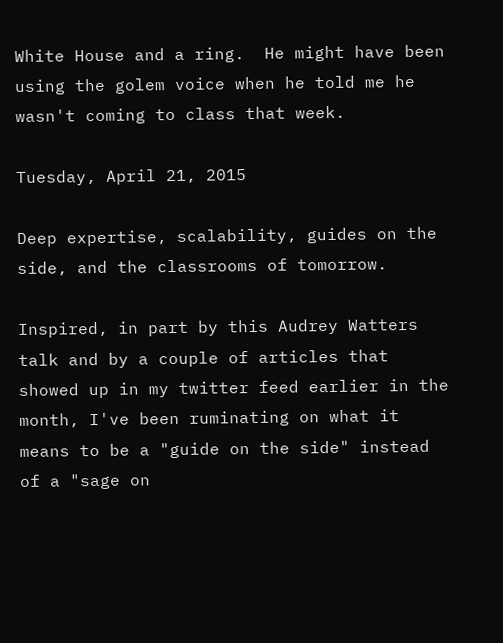White House and a ring.  He might have been using the golem voice when he told me he wasn't coming to class that week.

Tuesday, April 21, 2015

Deep expertise, scalability, guides on the side, and the classrooms of tomorrow.

Inspired, in part by this Audrey Watters talk and by a couple of articles that showed up in my twitter feed earlier in the month, I've been ruminating on what it means to be a "guide on the side" instead of a "sage on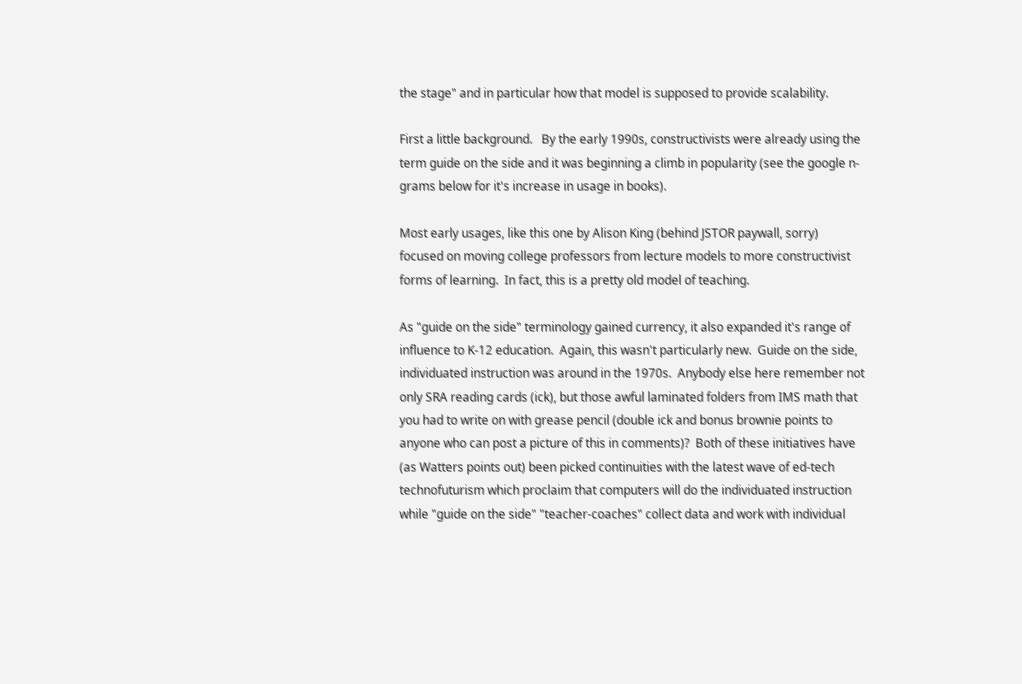the stage" and in particular how that model is supposed to provide scalability.

First a little background.   By the early 1990s, constructivists were already using the term guide on the side and it was beginning a climb in popularity (see the google n-grams below for it's increase in usage in books).

Most early usages, like this one by Alison King (behind JSTOR paywall, sorry) focused on moving college professors from lecture models to more constructivist forms of learning.  In fact, this is a pretty old model of teaching.

As "guide on the side" terminology gained currency, it also expanded it's range of influence to K-12 education.  Again, this wasn't particularly new.  Guide on the side, individuated instruction was around in the 1970s.  Anybody else here remember not only SRA reading cards (ick), but those awful laminated folders from IMS math that you had to write on with grease pencil (double ick and bonus brownie points to anyone who can post a picture of this in comments)?  Both of these initiatives have (as Watters points out) been picked continuities with the latest wave of ed-tech technofuturism which proclaim that computers will do the individuated instruction while "guide on the side" "teacher-coaches" collect data and work with individual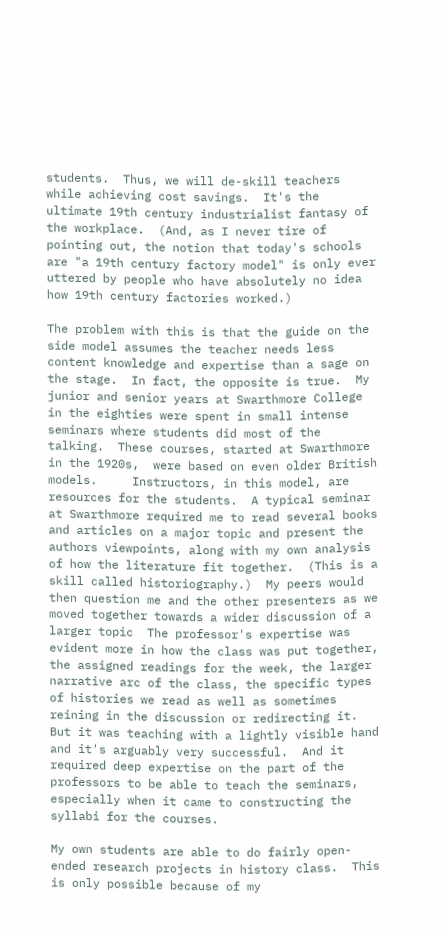students.  Thus, we will de-skill teachers while achieving cost savings.  It's the ultimate 19th century industrialist fantasy of the workplace.  (And, as I never tire of pointing out, the notion that today's schools are "a 19th century factory model" is only ever uttered by people who have absolutely no idea how 19th century factories worked.)

The problem with this is that the guide on the side model assumes the teacher needs less content knowledge and expertise than a sage on the stage.  In fact, the opposite is true.  My junior and senior years at Swarthmore College in the eighties were spent in small intense seminars where students did most of the talking.  These courses, started at Swarthmore in the 1920s,  were based on even older British models.     Instructors, in this model, are resources for the students.  A typical seminar at Swarthmore required me to read several books and articles on a major topic and present the authors viewpoints, along with my own analysis of how the literature fit together.  (This is a skill called historiography.)  My peers would then question me and the other presenters as we moved together towards a wider discussion of a larger topic  The professor's expertise was evident more in how the class was put together, the assigned readings for the week, the larger narrative arc of the class, the specific types of histories we read as well as sometimes reining in the discussion or redirecting it.  But it was teaching with a lightly visible hand and it's arguably very successful.  And it required deep expertise on the part of the professors to be able to teach the seminars, especially when it came to constructing the syllabi for the courses.

My own students are able to do fairly open-ended research projects in history class.  This is only possible because of my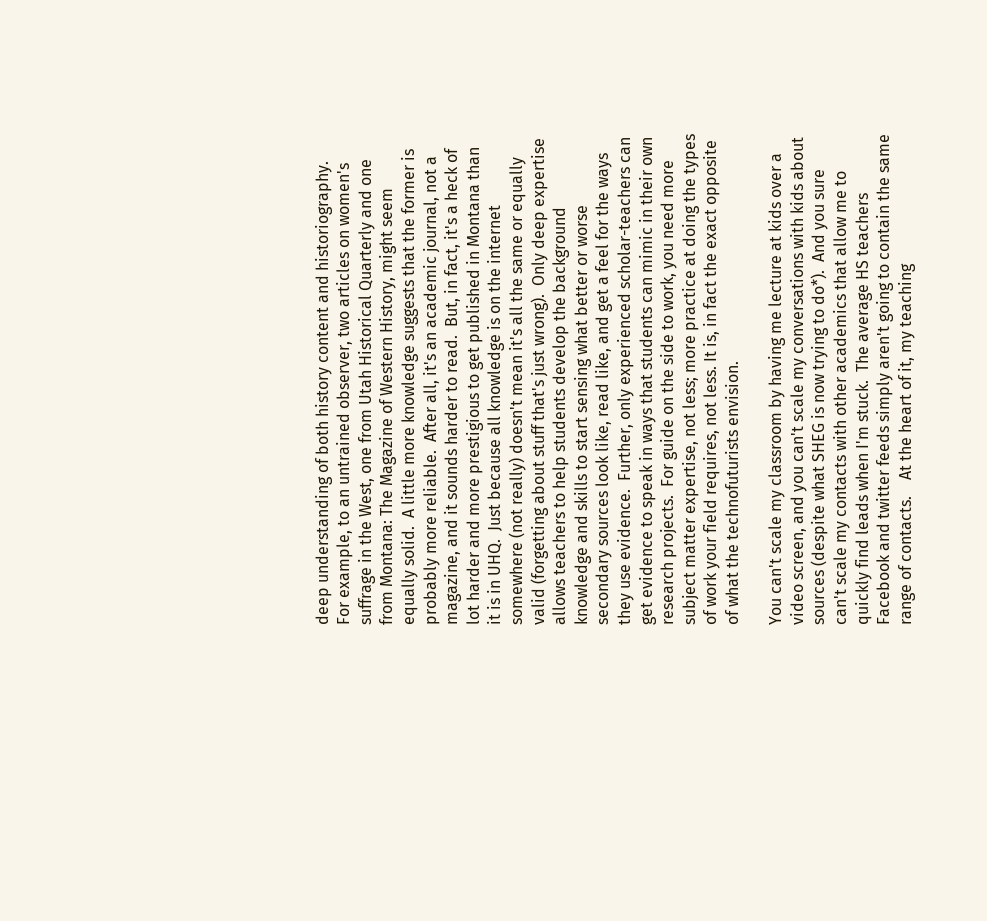deep understanding of both history content and historiography.  For example, to an untrained observer, two articles on women's suffrage in the West, one from Utah Historical Quarterly and one from Montana: The Magazine of Western History, might seem equally solid.  A little more knowledge suggests that the former is probably more reliable.  After all, it's an academic journal, not a magazine, and it sounds harder to read.  But, in fact, it's a heck of lot harder and more prestigious to get published in Montana than it is in UHQ.  Just because all knowledge is on the internet somewhere (not really) doesn't mean it's all the same or equally valid (forgetting about stuff that's just wrong).  Only deep expertise allows teachers to help students develop the background knowledge and skills to start sensing what better or worse secondary sources look like, read like, and get a feel for the ways they use evidence.  Further, only experienced scholar-teachers can get evidence to speak in ways that students can mimic in their own research projects.  For guide on the side to work, you need more subject matter expertise, not less; more practice at doing the types of work your field requires, not less. It is, in fact the exact opposite of what the technofuturists envision.

You can't scale my classroom by having me lecture at kids over a video screen, and you can't scale my conversations with kids about sources (despite what SHEG is now trying to do*).  And you sure can't scale my contacts with other academics that allow me to quickly find leads when I'm stuck.  The average HS teachers Facebook and twitter feeds simply aren't going to contain the same range of contacts.    At the heart of it, my teaching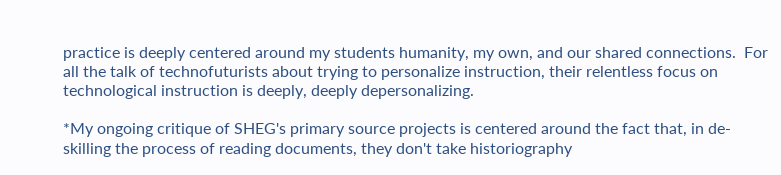practice is deeply centered around my students humanity, my own, and our shared connections.  For all the talk of technofuturists about trying to personalize instruction, their relentless focus on technological instruction is deeply, deeply depersonalizing.

*My ongoing critique of SHEG's primary source projects is centered around the fact that, in de-skilling the process of reading documents, they don't take historiography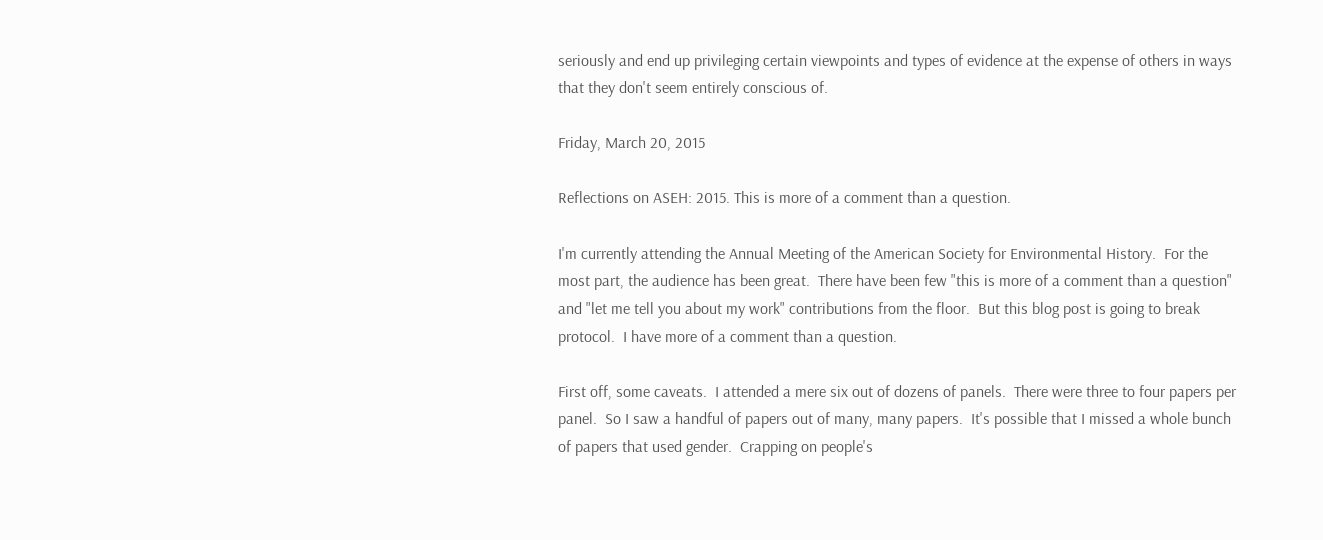seriously and end up privileging certain viewpoints and types of evidence at the expense of others in ways that they don't seem entirely conscious of.

Friday, March 20, 2015

Reflections on ASEH: 2015. This is more of a comment than a question.

I'm currently attending the Annual Meeting of the American Society for Environmental History.  For the most part, the audience has been great.  There have been few "this is more of a comment than a question" and "let me tell you about my work" contributions from the floor.  But this blog post is going to break protocol.  I have more of a comment than a question.

First off, some caveats.  I attended a mere six out of dozens of panels.  There were three to four papers per panel.  So I saw a handful of papers out of many, many papers.  It's possible that I missed a whole bunch of papers that used gender.  Crapping on people's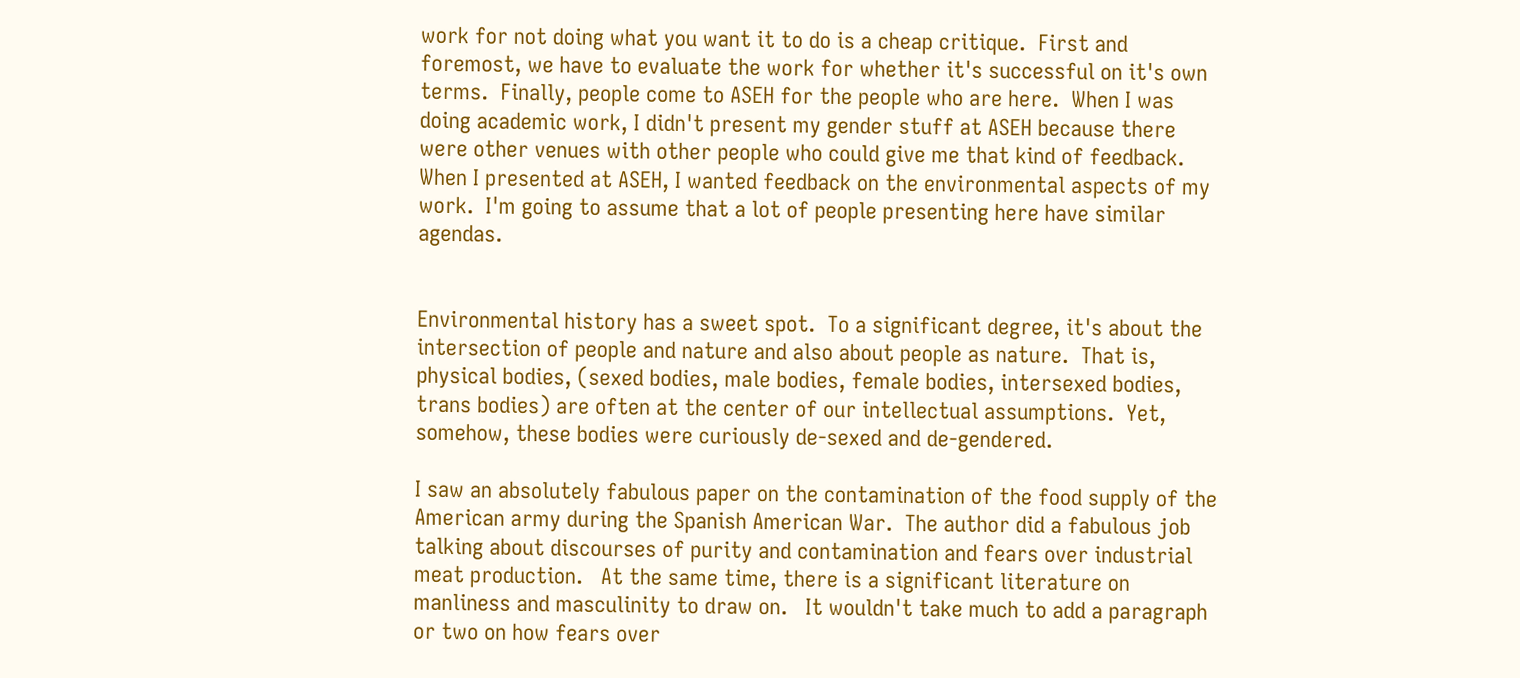work for not doing what you want it to do is a cheap critique.  First and foremost, we have to evaluate the work for whether it's successful on it's own terms.  Finally, people come to ASEH for the people who are here.  When I was doing academic work, I didn't present my gender stuff at ASEH because there were other venues with other people who could give me that kind of feedback.  When I presented at ASEH, I wanted feedback on the environmental aspects of my work.  I'm going to assume that a lot of people presenting here have similar agendas.


Environmental history has a sweet spot.  To a significant degree, it's about the intersection of people and nature and also about people as nature.  That is, physical bodies, (sexed bodies, male bodies, female bodies, intersexed bodies, trans bodies) are often at the center of our intellectual assumptions.  Yet, somehow, these bodies were curiously de-sexed and de-gendered.

I saw an absolutely fabulous paper on the contamination of the food supply of the American army during the Spanish American War.  The author did a fabulous job talking about discourses of purity and contamination and fears over industrial meat production.   At the same time, there is a significant literature on manliness and masculinity to draw on.   It wouldn't take much to add a paragraph or two on how fears over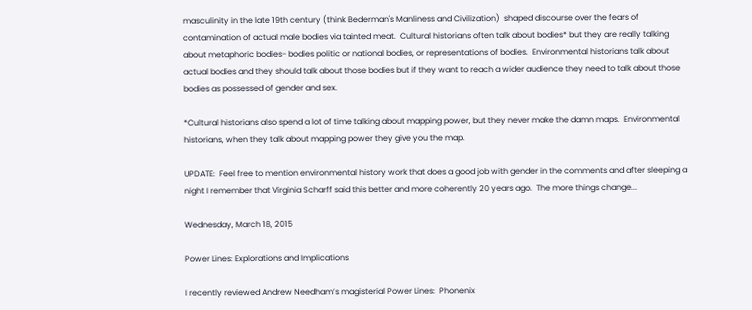masculinity in the late 19th century (think Bederman's Manliness and Civilization)  shaped discourse over the fears of contamination of actual male bodies via tainted meat.  Cultural historians often talk about bodies* but they are really talking about metaphoric bodies- bodies politic or national bodies, or representations of bodies.  Environmental historians talk about actual bodies and they should talk about those bodies but if they want to reach a wider audience they need to talk about those bodies as possessed of gender and sex.

*Cultural historians also spend a lot of time talking about mapping power, but they never make the damn maps.  Environmental historians, when they talk about mapping power they give you the map.

UPDATE:  Feel free to mention environmental history work that does a good job with gender in the comments and after sleeping a night I remember that Virginia Scharff said this better and more coherently 20 years ago.  The more things change...

Wednesday, March 18, 2015

Power Lines: Explorations and Implications

I recently reviewed Andrew Needham’s magisterial Power Lines:  Phonenix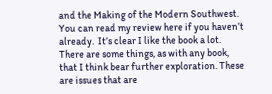and the Making of the Modern Southwest.  You can read my review here if you haven’t already.  It’s clear I like the book a lot.  There are some things, as with any book, that I think bear further exploration. These are issues that are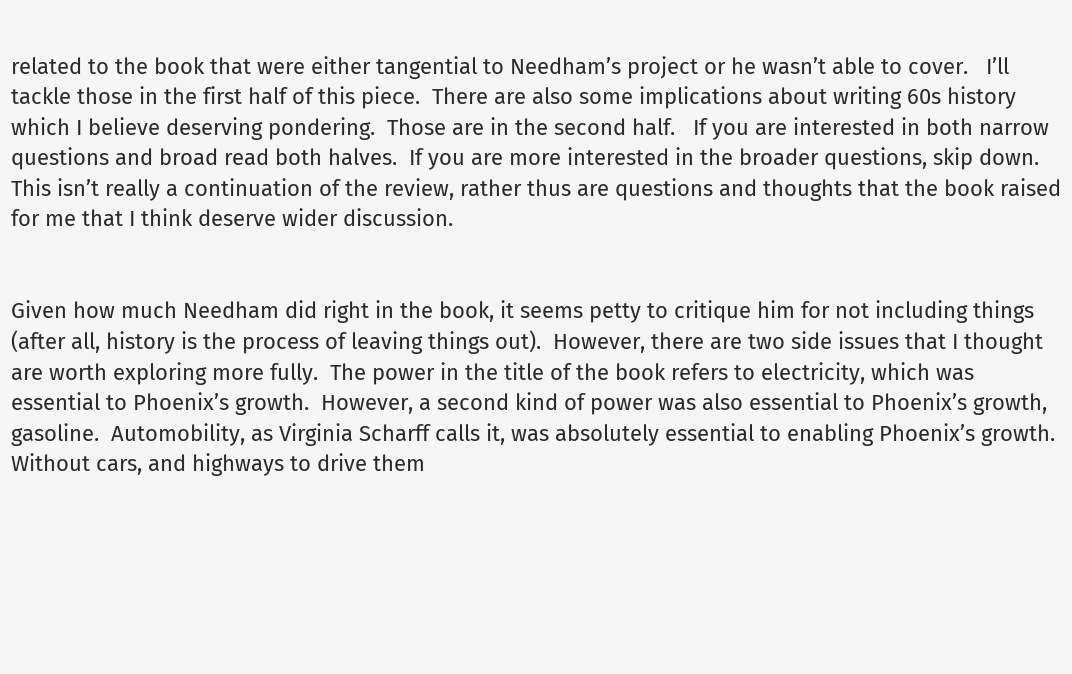related to the book that were either tangential to Needham’s project or he wasn’t able to cover.   I’ll tackle those in the first half of this piece.  There are also some implications about writing 60s history which I believe deserving pondering.  Those are in the second half.   If you are interested in both narrow questions and broad read both halves.  If you are more interested in the broader questions, skip down.  This isn’t really a continuation of the review, rather thus are questions and thoughts that the book raised for me that I think deserve wider discussion.


Given how much Needham did right in the book, it seems petty to critique him for not including things (after all, history is the process of leaving things out).  However, there are two side issues that I thought are worth exploring more fully.  The power in the title of the book refers to electricity, which was essential to Phoenix’s growth.  However, a second kind of power was also essential to Phoenix’s growth, gasoline.  Automobility, as Virginia Scharff calls it, was absolutely essential to enabling Phoenix’s growth.  Without cars, and highways to drive them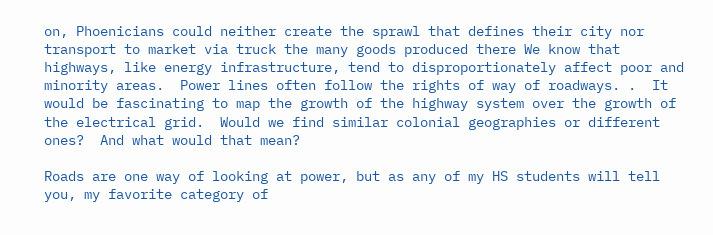on, Phoenicians could neither create the sprawl that defines their city nor transport to market via truck the many goods produced there We know that highways, like energy infrastructure, tend to disproportionately affect poor and minority areas.  Power lines often follow the rights of way of roadways. .  It would be fascinating to map the growth of the highway system over the growth of the electrical grid.  Would we find similar colonial geographies or different ones?  And what would that mean?

Roads are one way of looking at power, but as any of my HS students will tell you, my favorite category of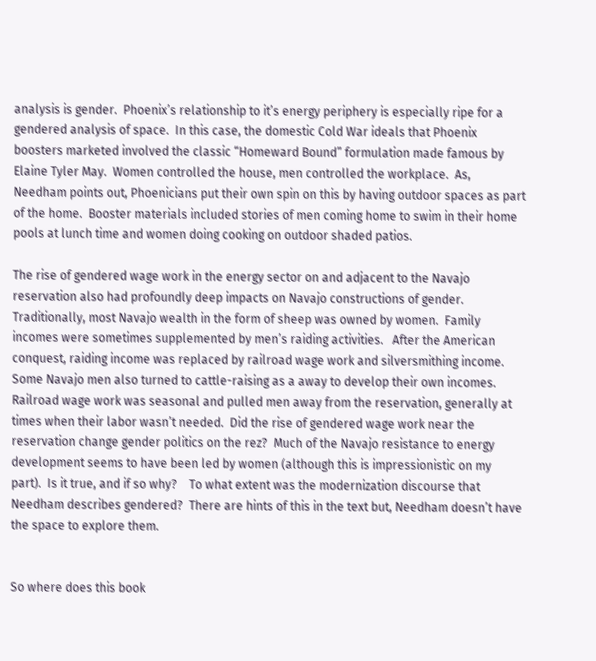analysis is gender.  Phoenix’s relationship to it’s energy periphery is especially ripe for a gendered analysis of space.  In this case, the domestic Cold War ideals that Phoenix boosters marketed involved the classic “Homeward Bound” formulation made famous by Elaine Tyler May.  Women controlled the house, men controlled the workplace.  As, Needham points out, Phoenicians put their own spin on this by having outdoor spaces as part of the home.  Booster materials included stories of men coming home to swim in their home pools at lunch time and women doing cooking on outdoor shaded patios.

The rise of gendered wage work in the energy sector on and adjacent to the Navajo reservation also had profoundly deep impacts on Navajo constructions of gender.  Traditionally, most Navajo wealth in the form of sheep was owned by women.  Family incomes were sometimes supplemented by men’s raiding activities.   After the American conquest, raiding income was replaced by railroad wage work and silversmithing income.  Some Navajo men also turned to cattle-raising as a away to develop their own incomes.   Railroad wage work was seasonal and pulled men away from the reservation, generally at times when their labor wasn’t needed.  Did the rise of gendered wage work near the reservation change gender politics on the rez?  Much of the Navajo resistance to energy development seems to have been led by women (although this is impressionistic on my part).  Is it true, and if so why?    To what extent was the modernization discourse that Needham describes gendered?  There are hints of this in the text but, Needham doesn’t have the space to explore them.


So where does this book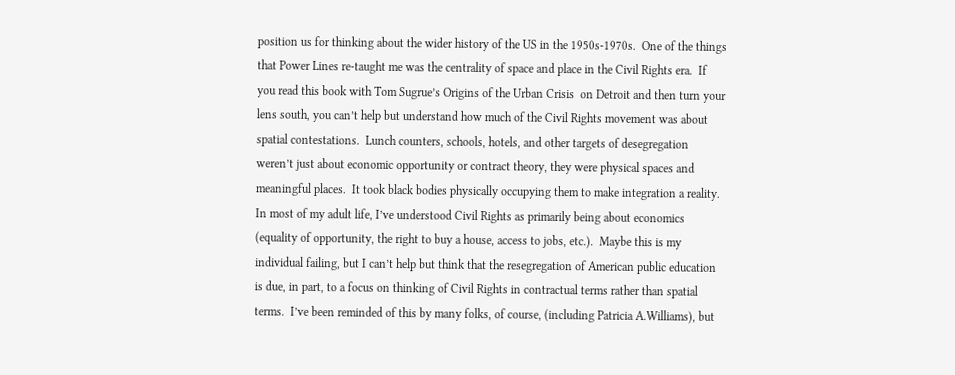position us for thinking about the wider history of the US in the 1950s-1970s.  One of the things that Power Lines re-taught me was the centrality of space and place in the Civil Rights era.  If you read this book with Tom Sugrue’s Origins of the Urban Crisis  on Detroit and then turn your lens south, you can’t help but understand how much of the Civil Rights movement was about spatial contestations.  Lunch counters, schools, hotels, and other targets of desegregation weren’t just about economic opportunity or contract theory, they were physical spaces and meaningful places.  It took black bodies physically occupying them to make integration a reality.  In most of my adult life, I’ve understood Civil Rights as primarily being about economics (equality of opportunity, the right to buy a house, access to jobs, etc.).  Maybe this is my individual failing, but I can’t help but think that the resegregation of American public education is due, in part, to a focus on thinking of Civil Rights in contractual terms rather than spatial terms.  I’ve been reminded of this by many folks, of course, (including Patricia A.Williams), but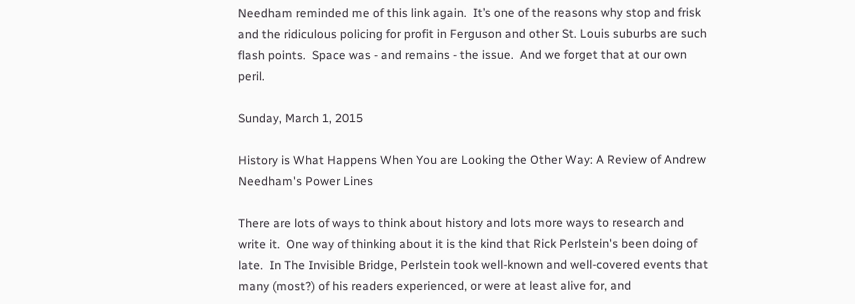Needham reminded me of this link again.  It’s one of the reasons why stop and frisk and the ridiculous policing for profit in Ferguson and other St. Louis suburbs are such flash points.  Space was - and remains - the issue.  And we forget that at our own peril.

Sunday, March 1, 2015

History is What Happens When You are Looking the Other Way: A Review of Andrew Needham's Power Lines

There are lots of ways to think about history and lots more ways to research and write it.  One way of thinking about it is the kind that Rick Perlstein's been doing of late.  In The Invisible Bridge, Perlstein took well-known and well-covered events that many (most?) of his readers experienced, or were at least alive for, and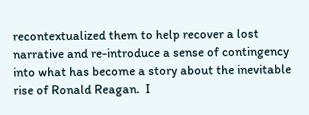recontextualized them to help recover a lost narrative and re-introduce a sense of contingency into what has become a story about the inevitable rise of Ronald Reagan.  I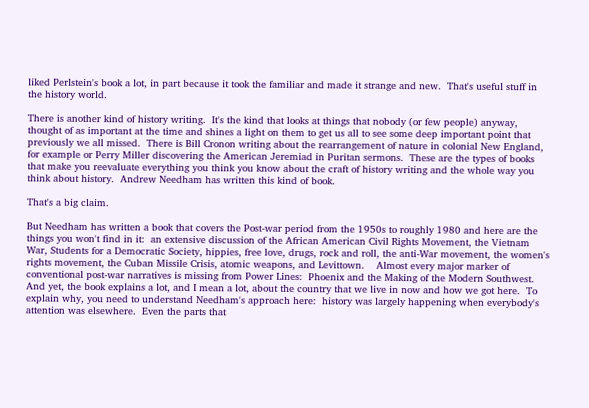liked Perlstein's book a lot, in part because it took the familiar and made it strange and new.  That's useful stuff in the history world.

There is another kind of history writing.  It's the kind that looks at things that nobody (or few people) anyway, thought of as important at the time and shines a light on them to get us all to see some deep important point that previously we all missed.  There is Bill Cronon writing about the rearrangement of nature in colonial New England, for example or Perry Miller discovering the American Jeremiad in Puritan sermons.  These are the types of books that make you reevaluate everything you think you know about the craft of history writing and the whole way you think about history.  Andrew Needham has written this kind of book.

That's a big claim.

But Needham has written a book that covers the Post-war period from the 1950s to roughly 1980 and here are the things you won't find in it:  an extensive discussion of the African American Civil Rights Movement, the Vietnam War, Students for a Democratic Society, hippies, free love, drugs, rock and roll, the anti-War movement, the women's rights movement, the Cuban Missile Crisis, atomic weapons, and Levittown.    Almost every major marker of conventional post-war narratives is missing from Power Lines:  Phoenix and the Making of the Modern Southwest.  And yet, the book explains a lot, and I mean a lot, about the country that we live in now and how we got here.  To explain why, you need to understand Needham's approach here:  history was largely happening when everybody's attention was elsewhere.  Even the parts that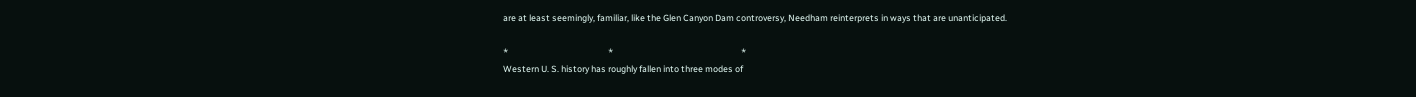are at least seemingly, familiar, like the Glen Canyon Dam controversy, Needham reinterprets in ways that are unanticipated.

*                                                  *                                                                *
Western U. S. history has roughly fallen into three modes of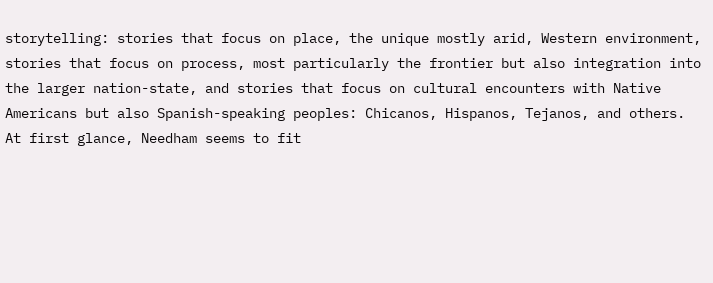storytelling: stories that focus on place, the unique mostly arid, Western environment,  stories that focus on process, most particularly the frontier but also integration into the larger nation-state, and stories that focus on cultural encounters with Native Americans but also Spanish-speaking peoples: Chicanos, Hispanos, Tejanos, and others.  At first glance, Needham seems to fit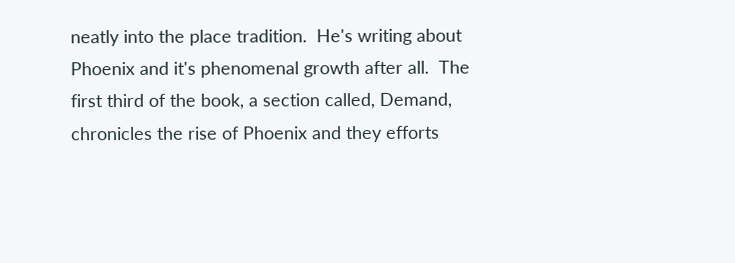neatly into the place tradition.  He's writing about Phoenix and it's phenomenal growth after all.  The first third of the book, a section called, Demand, chronicles the rise of Phoenix and they efforts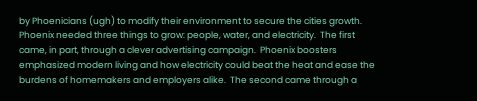by Phoenicians (ugh) to modify their environment to secure the cities growth.  Phoenix needed three things to grow: people, water, and electricity.  The first came, in part, through a clever advertising campaign.  Phoenix boosters emphasized modern living and how electricity could beat the heat and ease the burdens of homemakers and employers alike.  The second came through a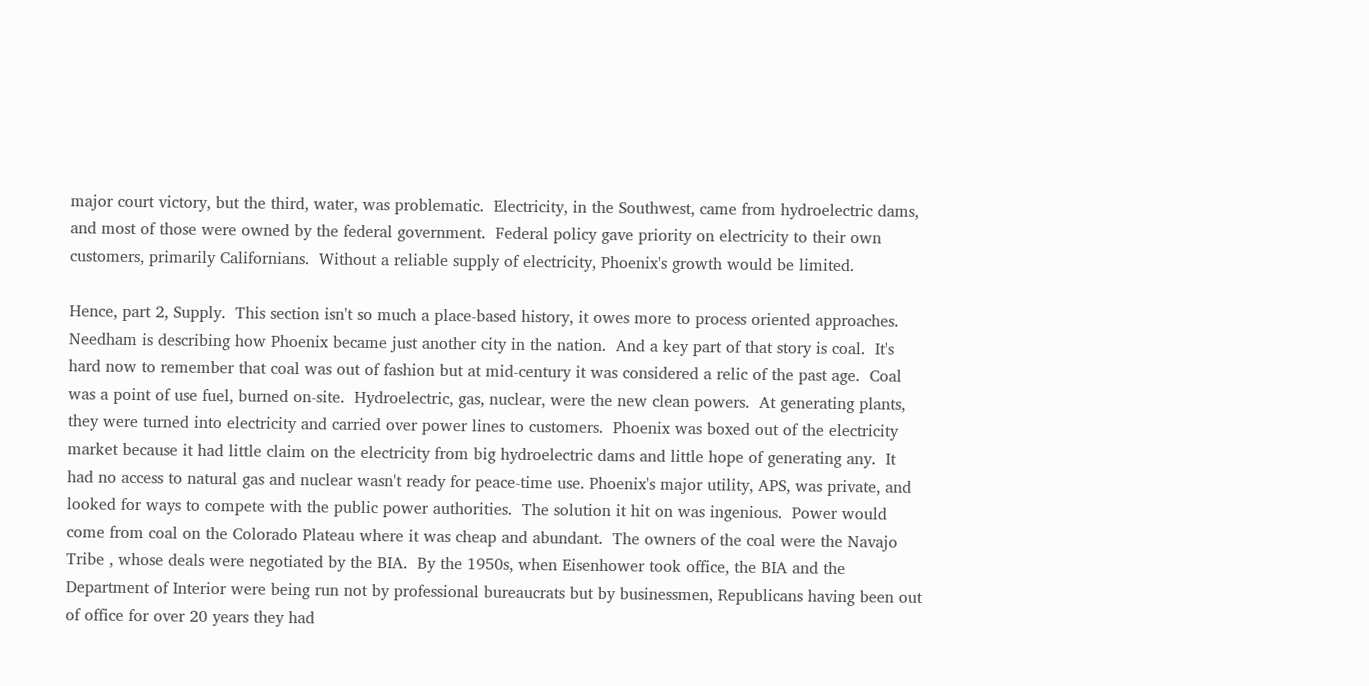major court victory, but the third, water, was problematic.  Electricity, in the Southwest, came from hydroelectric dams, and most of those were owned by the federal government.  Federal policy gave priority on electricity to their own customers, primarily Californians.  Without a reliable supply of electricity, Phoenix's growth would be limited.

Hence, part 2, Supply.  This section isn't so much a place-based history, it owes more to process oriented approaches.  Needham is describing how Phoenix became just another city in the nation.  And a key part of that story is coal.  It's hard now to remember that coal was out of fashion but at mid-century it was considered a relic of the past age.  Coal was a point of use fuel, burned on-site.  Hydroelectric, gas, nuclear, were the new clean powers.  At generating plants, they were turned into electricity and carried over power lines to customers.  Phoenix was boxed out of the electricity market because it had little claim on the electricity from big hydroelectric dams and little hope of generating any.  It had no access to natural gas and nuclear wasn't ready for peace-time use. Phoenix's major utility, APS, was private, and looked for ways to compete with the public power authorities.  The solution it hit on was ingenious.  Power would come from coal on the Colorado Plateau where it was cheap and abundant.  The owners of the coal were the Navajo Tribe , whose deals were negotiated by the BIA.  By the 1950s, when Eisenhower took office, the BIA and the Department of Interior were being run not by professional bureaucrats but by businessmen, Republicans having been out of office for over 20 years they had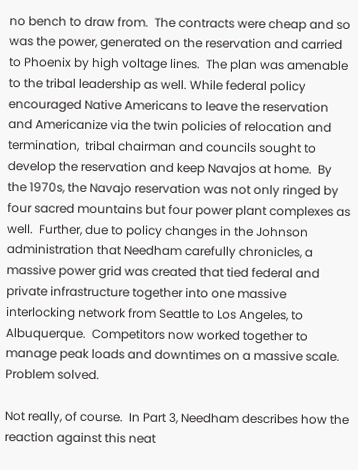no bench to draw from.  The contracts were cheap and so was the power, generated on the reservation and carried to Phoenix by high voltage lines.  The plan was amenable to the tribal leadership as well. While federal policy encouraged Native Americans to leave the reservation and Americanize via the twin policies of relocation and termination,  tribal chairman and councils sought to develop the reservation and keep Navajos at home.  By the 1970s, the Navajo reservation was not only ringed by four sacred mountains but four power plant complexes as well.  Further, due to policy changes in the Johnson administration that Needham carefully chronicles, a massive power grid was created that tied federal and private infrastructure together into one massive interlocking network from Seattle to Los Angeles, to Albuquerque.  Competitors now worked together to manage peak loads and downtimes on a massive scale.  Problem solved.

Not really, of course.  In Part 3, Needham describes how the reaction against this neat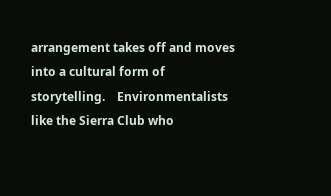arrangement takes off and moves into a cultural form of storytelling.    Environmentalists like the Sierra Club who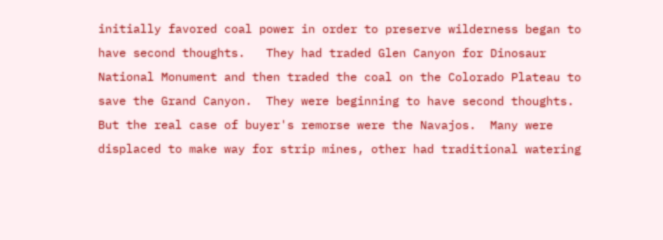initially favored coal power in order to preserve wilderness began to have second thoughts.   They had traded Glen Canyon for Dinosaur National Monument and then traded the coal on the Colorado Plateau to save the Grand Canyon.  They were beginning to have second thoughts.  But the real case of buyer's remorse were the Navajos.  Many were displaced to make way for strip mines, other had traditional watering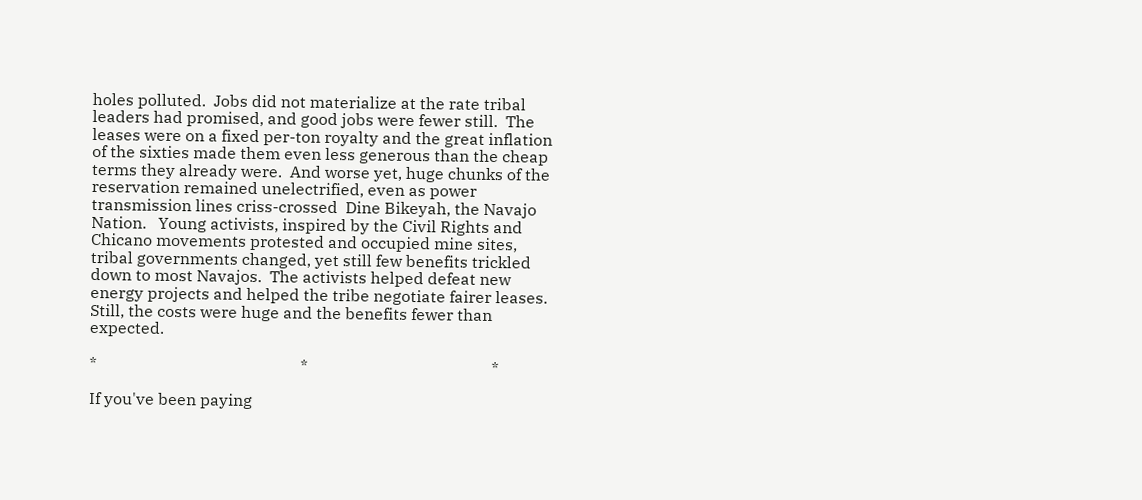holes polluted.  Jobs did not materialize at the rate tribal leaders had promised, and good jobs were fewer still.  The leases were on a fixed per-ton royalty and the great inflation of the sixties made them even less generous than the cheap terms they already were.  And worse yet, huge chunks of the reservation remained unelectrified, even as power transmission lines criss-crossed  Dine Bikeyah, the Navajo Nation.   Young activists, inspired by the Civil Rights and Chicano movements protested and occupied mine sites, tribal governments changed, yet still few benefits trickled down to most Navajos.  The activists helped defeat new energy projects and helped the tribe negotiate fairer leases.  Still, the costs were huge and the benefits fewer than expected.

*                                                   *                                              *

If you've been paying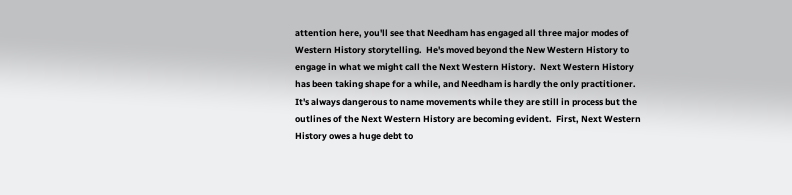attention here, you'll see that Needham has engaged all three major modes of Western History storytelling.  He's moved beyond the New Western History to engage in what we might call the Next Western History.  Next Western History has been taking shape for a while, and Needham is hardly the only practitioner.  It's always dangerous to name movements while they are still in process but the outlines of the Next Western History are becoming evident.  First, Next Western History owes a huge debt to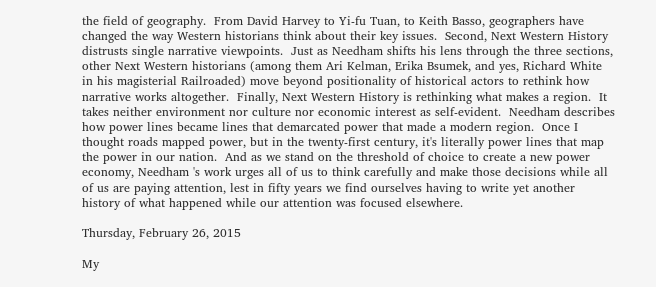the field of geography.  From David Harvey to Yi-fu Tuan, to Keith Basso, geographers have changed the way Western historians think about their key issues.  Second, Next Western History distrusts single narrative viewpoints.  Just as Needham shifts his lens through the three sections, other Next Western historians (among them Ari Kelman, Erika Bsumek, and yes, Richard White in his magisterial Railroaded) move beyond positionality of historical actors to rethink how narrative works altogether.  Finally, Next Western History is rethinking what makes a region.  It takes neither environment nor culture nor economic interest as self-evident.  Needham describes how power lines became lines that demarcated power that made a modern region.  Once I thought roads mapped power, but in the twenty-first century, it's literally power lines that map the power in our nation.  And as we stand on the threshold of choice to create a new power economy, Needham 's work urges all of us to think carefully and make those decisions while all of us are paying attention, lest in fifty years we find ourselves having to write yet another history of what happened while our attention was focused elsewhere.

Thursday, February 26, 2015

My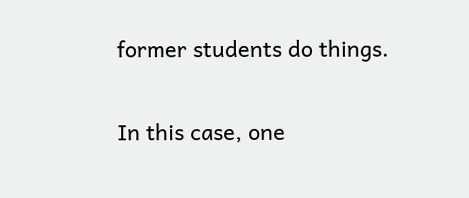former students do things.

In this case, one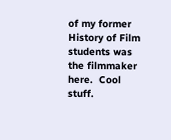of my former History of Film students was the filmmaker here.  Cool stuff.